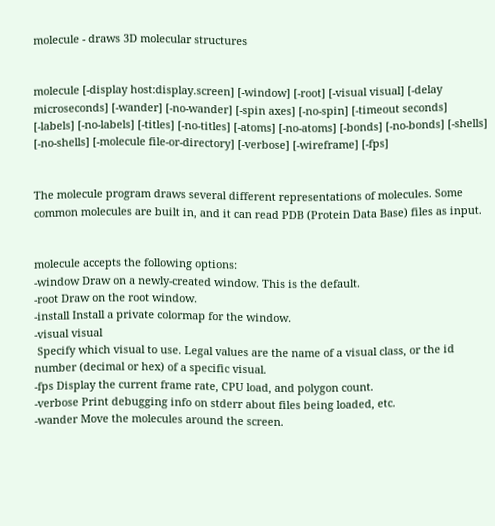molecule - draws 3D molecular structures


molecule [-display host:display.screen] [-window] [-root] [-visual visual] [-delay microseconds] [-wander] [-no-wander] [-spin axes] [-no-spin] [-timeout seconds] [-labels] [-no-labels] [-titles] [-no-titles] [-atoms] [-no-atoms] [-bonds] [-no-bonds] [-shells] [-no-shells] [-molecule file-or-directory] [-verbose] [-wireframe] [-fps]


The molecule program draws several different representations of molecules. Some common molecules are built in, and it can read PDB (Protein Data Base) files as input.


molecule accepts the following options:
-window Draw on a newly-created window. This is the default.
-root Draw on the root window.
-install Install a private colormap for the window.
-visual visual
 Specify which visual to use. Legal values are the name of a visual class, or the id number (decimal or hex) of a specific visual.
-fps Display the current frame rate, CPU load, and polygon count.
-verbose Print debugging info on stderr about files being loaded, etc.
-wander Move the molecules around the screen.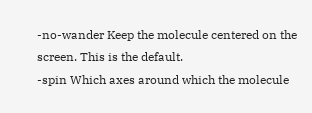-no-wander Keep the molecule centered on the screen. This is the default.
-spin Which axes around which the molecule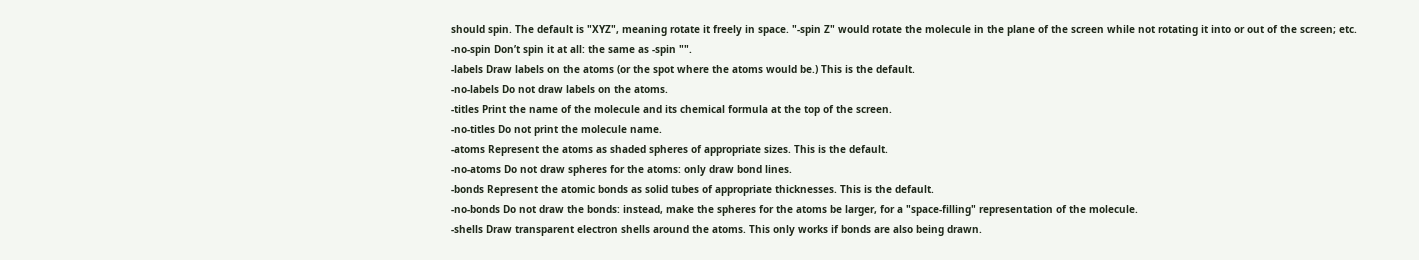should spin. The default is "XYZ", meaning rotate it freely in space. "-spin Z" would rotate the molecule in the plane of the screen while not rotating it into or out of the screen; etc.
-no-spin Don’t spin it at all: the same as -spin "".
-labels Draw labels on the atoms (or the spot where the atoms would be.) This is the default.
-no-labels Do not draw labels on the atoms.
-titles Print the name of the molecule and its chemical formula at the top of the screen.
-no-titles Do not print the molecule name.
-atoms Represent the atoms as shaded spheres of appropriate sizes. This is the default.
-no-atoms Do not draw spheres for the atoms: only draw bond lines.
-bonds Represent the atomic bonds as solid tubes of appropriate thicknesses. This is the default.
-no-bonds Do not draw the bonds: instead, make the spheres for the atoms be larger, for a "space-filling" representation of the molecule.
-shells Draw transparent electron shells around the atoms. This only works if bonds are also being drawn.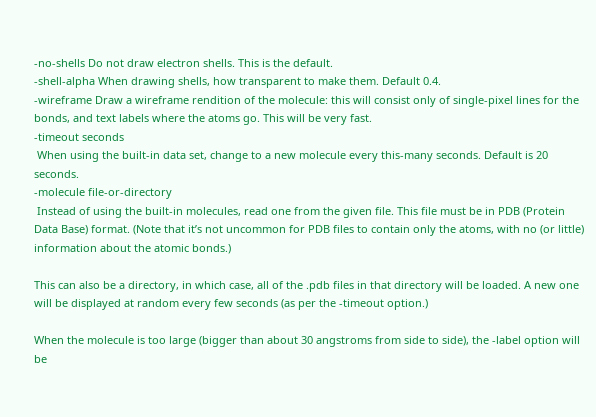-no-shells Do not draw electron shells. This is the default.
-shell-alpha When drawing shells, how transparent to make them. Default 0.4.
-wireframe Draw a wireframe rendition of the molecule: this will consist only of single-pixel lines for the bonds, and text labels where the atoms go. This will be very fast.
-timeout seconds
 When using the built-in data set, change to a new molecule every this-many seconds. Default is 20 seconds.
-molecule file-or-directory
 Instead of using the built-in molecules, read one from the given file. This file must be in PDB (Protein Data Base) format. (Note that it’s not uncommon for PDB files to contain only the atoms, with no (or little) information about the atomic bonds.)

This can also be a directory, in which case, all of the .pdb files in that directory will be loaded. A new one will be displayed at random every few seconds (as per the -timeout option.)

When the molecule is too large (bigger than about 30 angstroms from side to side), the -label option will be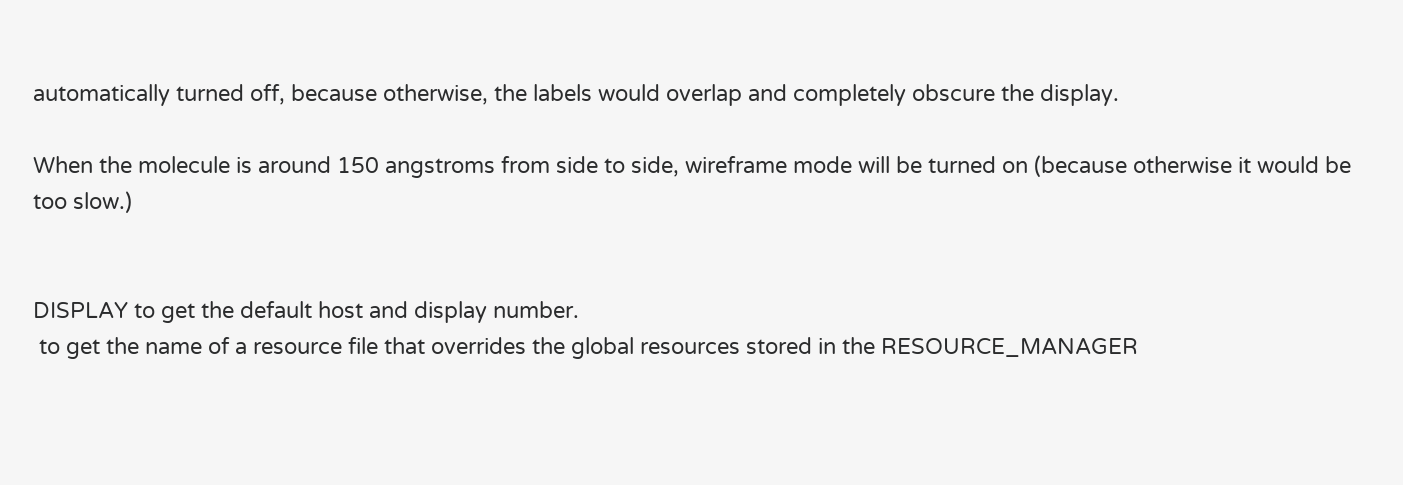automatically turned off, because otherwise, the labels would overlap and completely obscure the display.

When the molecule is around 150 angstroms from side to side, wireframe mode will be turned on (because otherwise it would be too slow.)


DISPLAY to get the default host and display number.
 to get the name of a resource file that overrides the global resources stored in the RESOURCE_MANAGER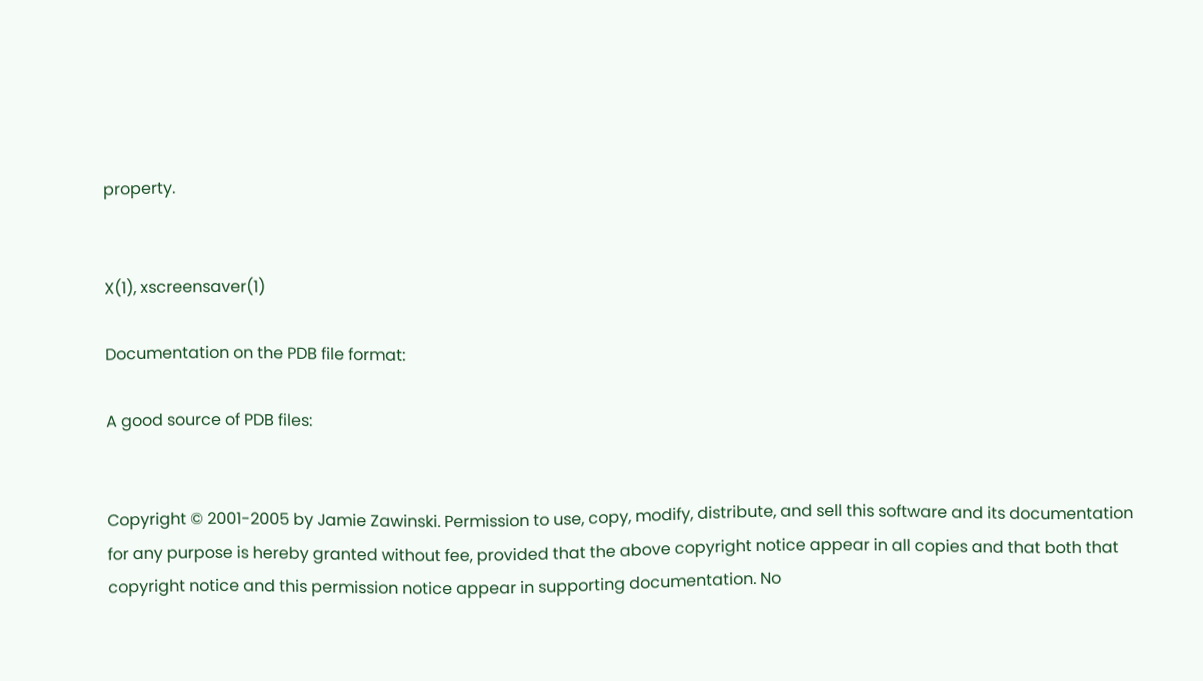property.


X(1), xscreensaver(1)

Documentation on the PDB file format:

A good source of PDB files:


Copyright © 2001-2005 by Jamie Zawinski. Permission to use, copy, modify, distribute, and sell this software and its documentation for any purpose is hereby granted without fee, provided that the above copyright notice appear in all copies and that both that copyright notice and this permission notice appear in supporting documentation. No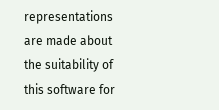representations are made about the suitability of this software for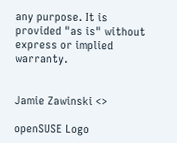any purpose. It is provided "as is" without express or implied warranty.


Jamie Zawinski <>

openSUSE Logo